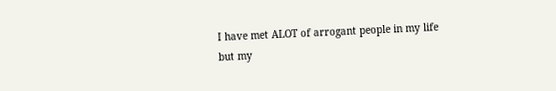I have met ALOT of arrogant people in my life but my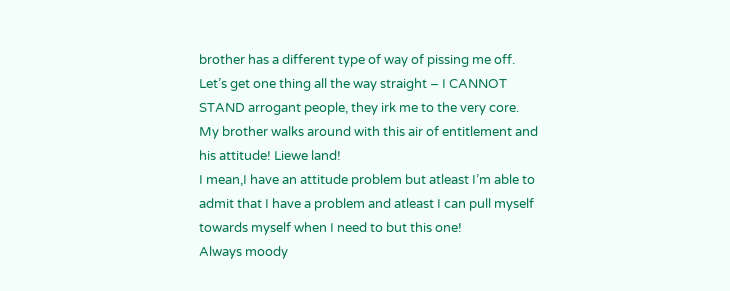brother has a different type of way of pissing me off.
Let’s get one thing all the way straight – I CANNOT STAND arrogant people, they irk me to the very core.
My brother walks around with this air of entitlement and his attitude! Liewe land!
I mean,I have an attitude problem but atleast I’m able to admit that I have a problem and atleast I can pull myself towards myself when I need to but this one!
Always moody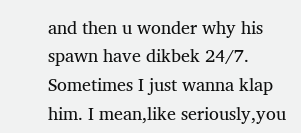and then u wonder why his spawn have dikbek 24/7.
Sometimes I just wanna klap him. I mean,like seriously,you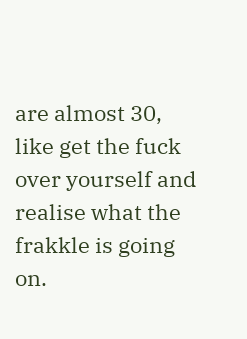are almost 30, like get the fuck over yourself and realise what the frakkle is going on.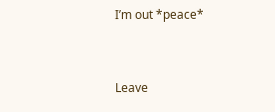I’m out *peace*


Leave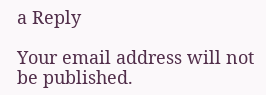a Reply

Your email address will not be published.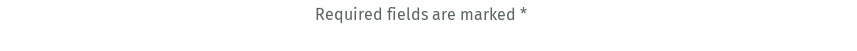Required fields are marked *